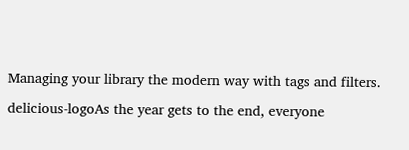Managing your library the modern way with tags and filters.

delicious-logoAs the year gets to the end, everyone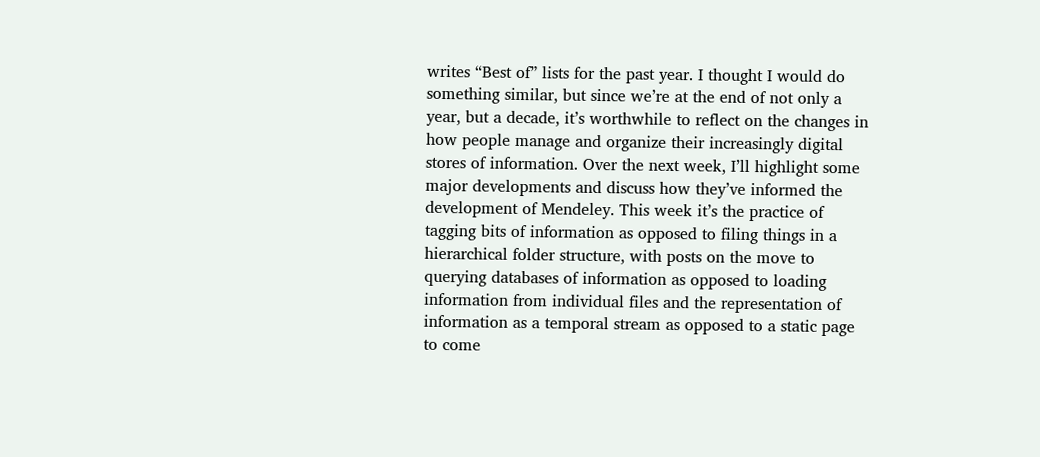writes “Best of” lists for the past year. I thought I would do something similar, but since we’re at the end of not only a year, but a decade, it’s worthwhile to reflect on the changes in how people manage and organize their increasingly digital stores of information. Over the next week, I’ll highlight some major developments and discuss how they’ve informed the development of Mendeley. This week it’s the practice of tagging bits of information as opposed to filing things in a hierarchical folder structure, with posts on the move to querying databases of information as opposed to loading information from individual files and the representation of information as a temporal stream as opposed to a static page to come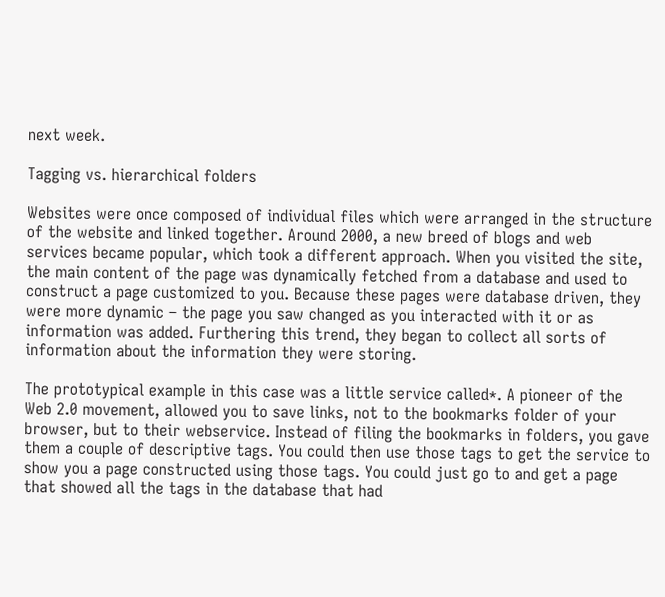next week.

Tagging vs. hierarchical folders

Websites were once composed of individual files which were arranged in the structure of the website and linked together. Around 2000, a new breed of blogs and web services became popular, which took a different approach. When you visited the site, the main content of the page was dynamically fetched from a database and used to construct a page customized to you. Because these pages were database driven, they were more dynamic – the page you saw changed as you interacted with it or as information was added. Furthering this trend, they began to collect all sorts of information about the information they were storing.

The prototypical example in this case was a little service called*. A pioneer of the Web 2.0 movement, allowed you to save links, not to the bookmarks folder of your browser, but to their webservice. Instead of filing the bookmarks in folders, you gave them a couple of descriptive tags. You could then use those tags to get the service to show you a page constructed using those tags. You could just go to and get a page that showed all the tags in the database that had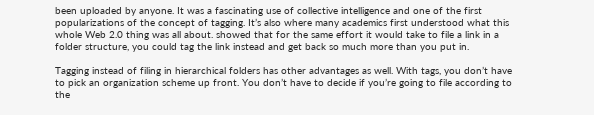been uploaded by anyone. It was a fascinating use of collective intelligence and one of the first popularizations of the concept of tagging. It’s also where many academics first understood what this whole Web 2.0 thing was all about. showed that for the same effort it would take to file a link in a folder structure, you could tag the link instead and get back so much more than you put in.

Tagging instead of filing in hierarchical folders has other advantages as well. With tags, you don’t have to pick an organization scheme up front. You don’t have to decide if you’re going to file according to the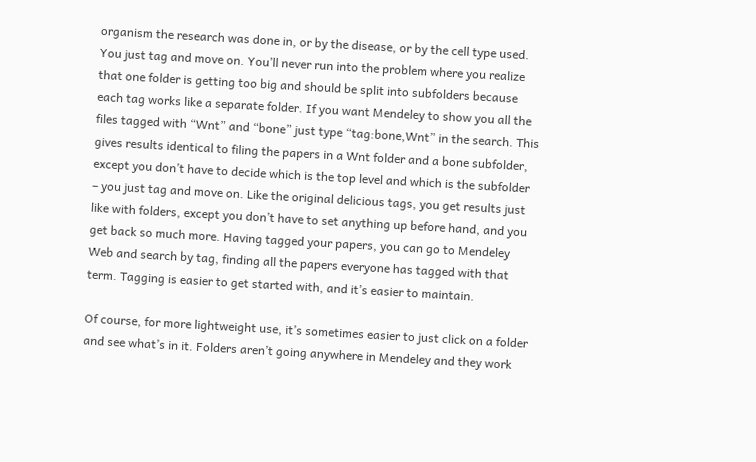organism the research was done in, or by the disease, or by the cell type used. You just tag and move on. You’ll never run into the problem where you realize that one folder is getting too big and should be split into subfolders because each tag works like a separate folder. If you want Mendeley to show you all the files tagged with “Wnt” and “bone” just type “tag:bone,Wnt” in the search. This gives results identical to filing the papers in a Wnt folder and a bone subfolder, except you don’t have to decide which is the top level and which is the subfolder – you just tag and move on. Like the original delicious tags, you get results just like with folders, except you don’t have to set anything up before hand, and you get back so much more. Having tagged your papers, you can go to Mendeley Web and search by tag, finding all the papers everyone has tagged with that term. Tagging is easier to get started with, and it’s easier to maintain.

Of course, for more lightweight use, it’s sometimes easier to just click on a folder and see what’s in it. Folders aren’t going anywhere in Mendeley and they work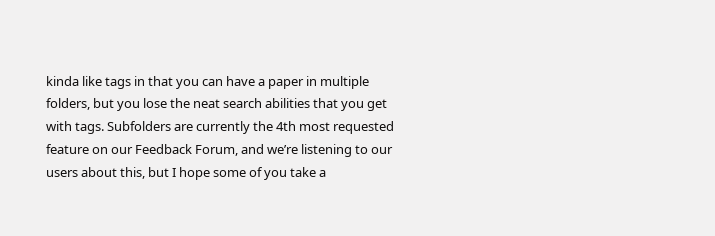kinda like tags in that you can have a paper in multiple folders, but you lose the neat search abilities that you get with tags. Subfolders are currently the 4th most requested feature on our Feedback Forum, and we’re listening to our users about this, but I hope some of you take a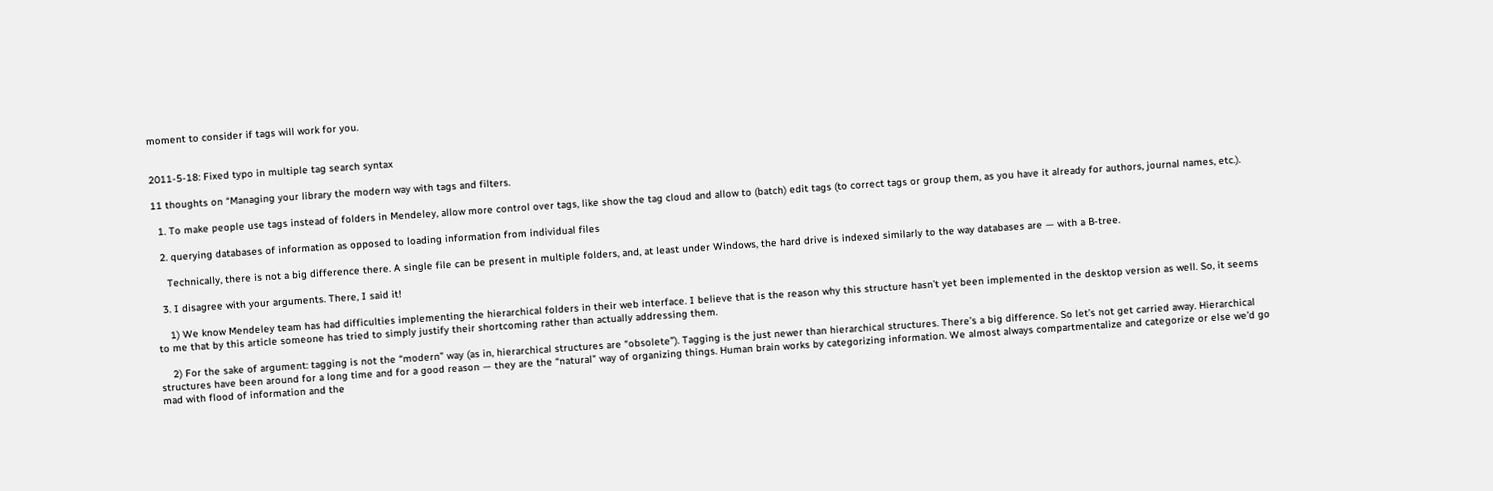moment to consider if tags will work for you.


2011-5-18: Fixed typo in multiple tag search syntax

11 thoughts on “Managing your library the modern way with tags and filters.

  1. To make people use tags instead of folders in Mendeley, allow more control over tags, like show the tag cloud and allow to (batch) edit tags (to correct tags or group them, as you have it already for authors, journal names, etc.).

  2. querying databases of information as opposed to loading information from individual files

    Technically, there is not a big difference there. A single file can be present in multiple folders, and, at least under Windows, the hard drive is indexed similarly to the way databases are — with a B-tree.

  3. I disagree with your arguments. There, I said it!

    1) We know Mendeley team has had difficulties implementing the hierarchical folders in their web interface. I believe that is the reason why this structure hasn’t yet been implemented in the desktop version as well. So, it seems to me that by this article someone has tried to simply justify their shortcoming rather than actually addressing them.

    2) For the sake of argument: tagging is not the “modern” way (as in, hierarchical structures are “obsolete”). Tagging is the just newer than hierarchical structures. There’s a big difference. So let’s not get carried away. Hierarchical structures have been around for a long time and for a good reason — they are the “natural” way of organizing things. Human brain works by categorizing information. We almost always compartmentalize and categorize or else we’d go mad with flood of information and the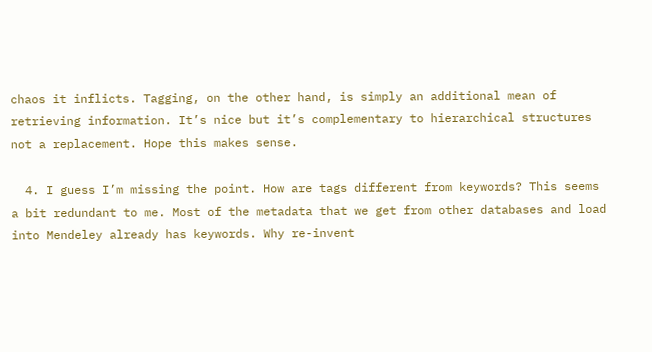chaos it inflicts. Tagging, on the other hand, is simply an additional mean of retrieving information. It’s nice but it’s complementary to hierarchical structures not a replacement. Hope this makes sense.

  4. I guess I’m missing the point. How are tags different from keywords? This seems a bit redundant to me. Most of the metadata that we get from other databases and load into Mendeley already has keywords. Why re-invent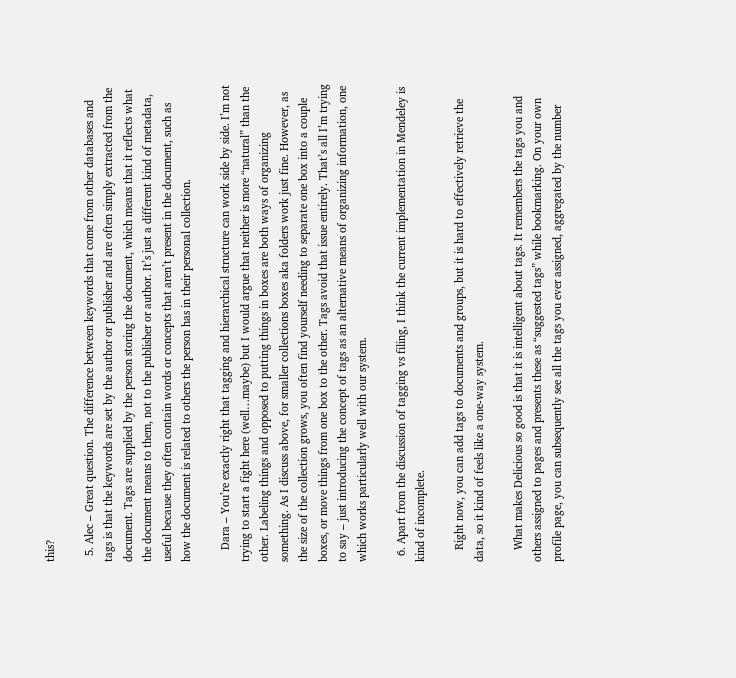this?

  5. Alec – Great question. The difference between keywords that come from other databases and tags is that the keywords are set by the author or publisher and are often simply extracted from the document. Tags are supplied by the person storing the document, which means that it reflects what the document means to them, not to the publisher or author. It’s just a different kind of metadata, useful because they often contain words or concepts that aren’t present in the document, such as how the document is related to others the person has in their personal collection.

    Dara – You’re exactly right that tagging and hierarchical structure can work side by side. I’m not trying to start a fight here (well…maybe) but I would argue that neither is more “natural” than the other. Labeling things and opposed to putting things in boxes are both ways of organizing something. As I discuss above, for smaller collections boxes aka folders work just fine. However, as the size of the collection grows, you often find yourself needing to separate one box into a couple boxes, or move things from one box to the other. Tags avoid that issue entirely. That’s all I’m trying to say – just introducing the concept of tags as an alternative means of organizing information, one which works particularly well with our system.

  6. Apart from the discussion of tagging vs filing, I think the current implementation in Mendeley is kind of incomplete.

    Right now, you can add tags to documents and groups, but it is hard to effectively retrieve the data, so it kind of feels like a one-way system.

    What makes Delicious so good is that it is intelligent about tags. It remembers the tags you and others assigned to pages and presents these as “suggested tags” while bookmarking. On your own profile page, you can subsequently see all the tags you ever assigned, aggregated by the number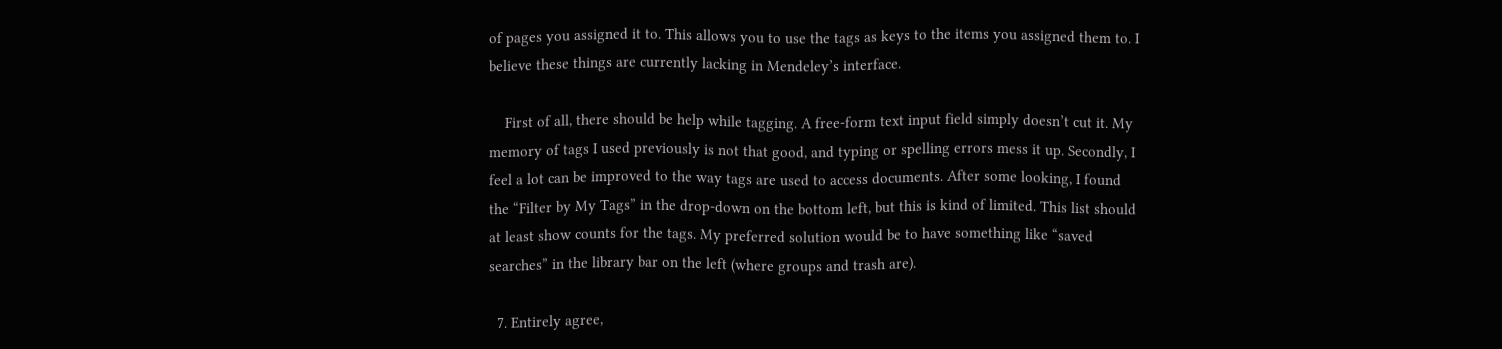of pages you assigned it to. This allows you to use the tags as keys to the items you assigned them to. I believe these things are currently lacking in Mendeley’s interface.

    First of all, there should be help while tagging. A free-form text input field simply doesn’t cut it. My memory of tags I used previously is not that good, and typing or spelling errors mess it up. Secondly, I feel a lot can be improved to the way tags are used to access documents. After some looking, I found the “Filter by My Tags” in the drop-down on the bottom left, but this is kind of limited. This list should at least show counts for the tags. My preferred solution would be to have something like “saved searches” in the library bar on the left (where groups and trash are).

  7. Entirely agree,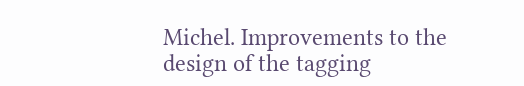Michel. Improvements to the design of the tagging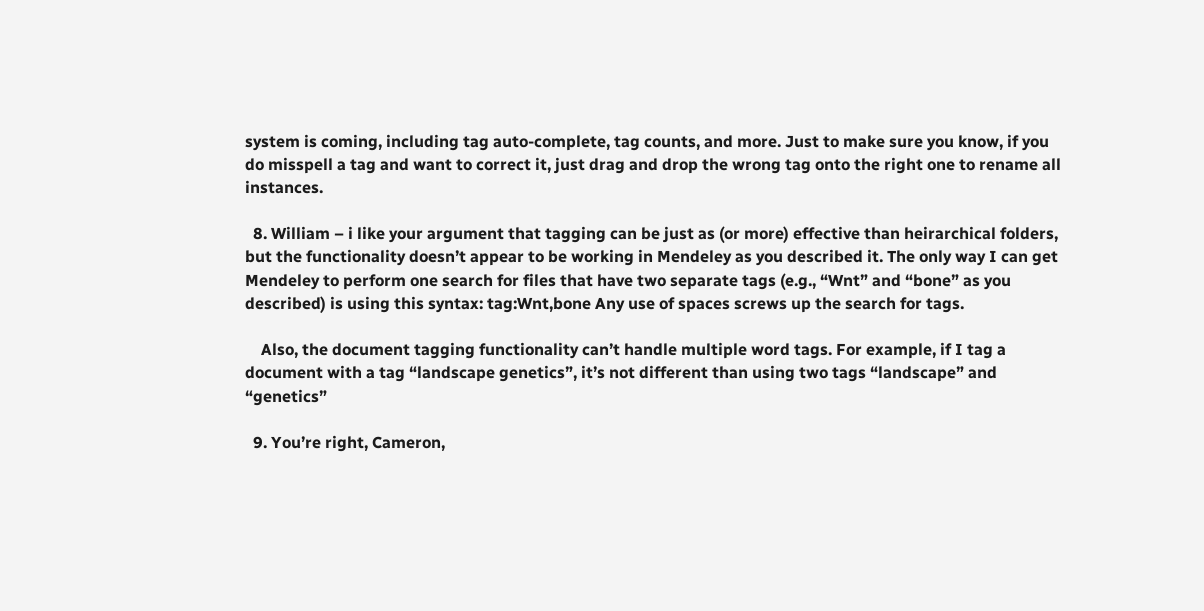system is coming, including tag auto-complete, tag counts, and more. Just to make sure you know, if you do misspell a tag and want to correct it, just drag and drop the wrong tag onto the right one to rename all instances.

  8. William – i like your argument that tagging can be just as (or more) effective than heirarchical folders, but the functionality doesn’t appear to be working in Mendeley as you described it. The only way I can get Mendeley to perform one search for files that have two separate tags (e.g., “Wnt” and “bone” as you described) is using this syntax: tag:Wnt,bone Any use of spaces screws up the search for tags.

    Also, the document tagging functionality can’t handle multiple word tags. For example, if I tag a document with a tag “landscape genetics”, it’s not different than using two tags “landscape” and “genetics”

  9. You’re right, Cameron,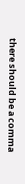there should be a comma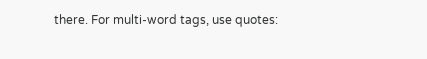there. For multi-word tags, use quotes: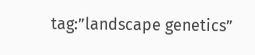tag:”landscape genetics”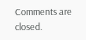Comments are closed.